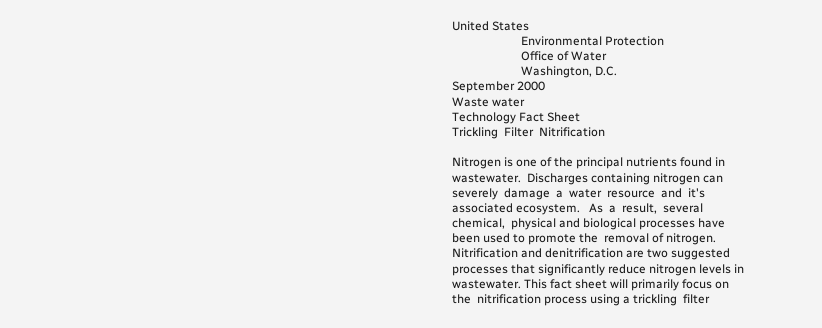United States
                       Environmental Protection
                       Office of Water
                       Washington, D.C.
September 2000
Waste water
Technology Fact Sheet
Trickling  Filter  Nitrification

Nitrogen is one of the principal nutrients found in
wastewater.  Discharges containing nitrogen can
severely  damage  a  water  resource  and  it's
associated ecosystem.   As  a  result,  several
chemical,  physical and biological processes have
been used to promote the  removal of nitrogen.
Nitrification and denitrification are two suggested
processes that significantly reduce nitrogen levels in
wastewater. This fact sheet will primarily focus on
the  nitrification process using a trickling  filter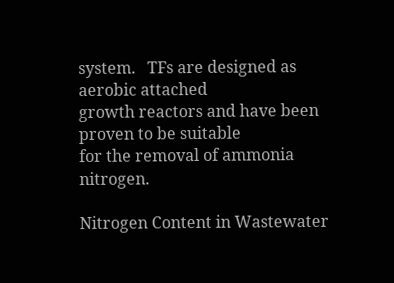system.   TFs are designed as aerobic attached
growth reactors and have been proven to be suitable
for the removal of ammonia nitrogen.

Nitrogen Content in Wastewater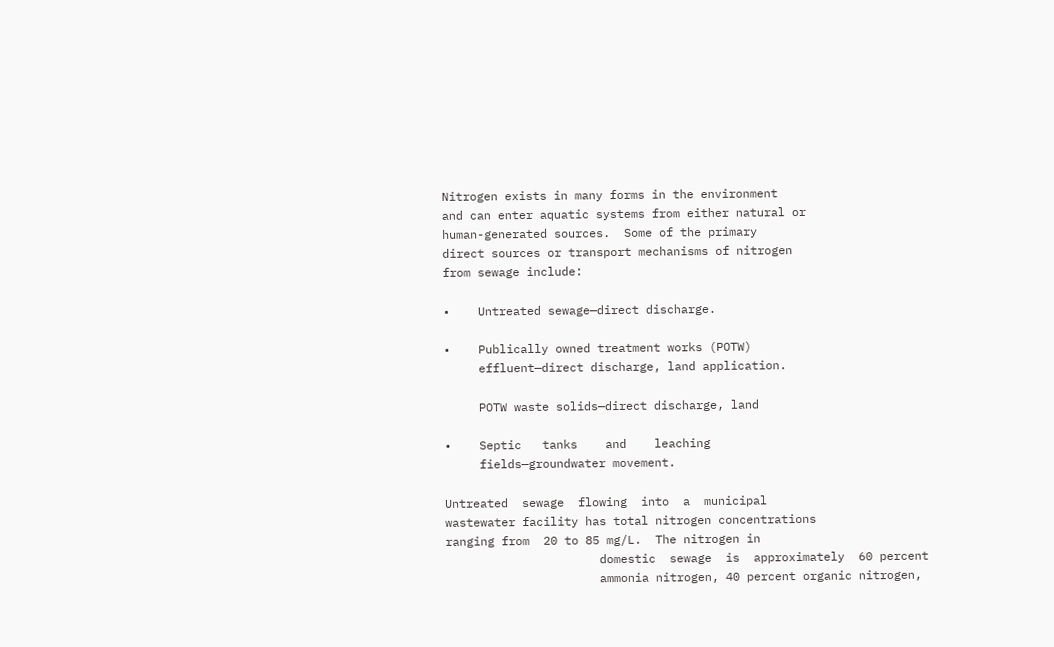Nitrogen exists in many forms in the environment
and can enter aquatic systems from either natural or
human-generated sources.  Some of the primary
direct sources or transport mechanisms of nitrogen
from sewage include:

•    Untreated sewage—direct discharge.

•    Publically owned treatment works (POTW)
     effluent—direct discharge, land application.

     POTW waste solids—direct discharge, land

•    Septic   tanks    and    leaching
     fields—groundwater movement.

Untreated  sewage  flowing  into  a  municipal
wastewater facility has total nitrogen concentrations
ranging from  20 to 85 mg/L.  The nitrogen in
                      domestic  sewage  is  approximately  60 percent
                      ammonia nitrogen, 40 percent organic nitrogen,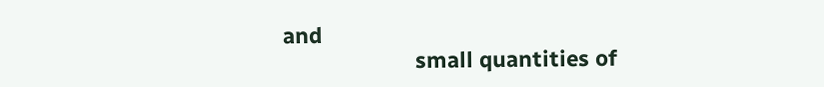and
                      small quantities of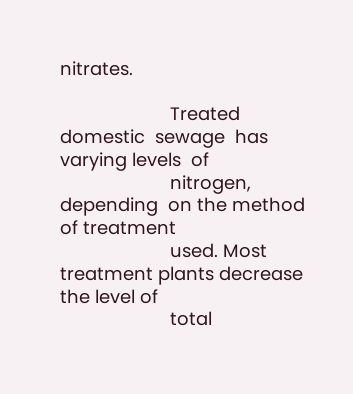nitrates.

                      Treated domestic  sewage  has varying levels  of
                      nitrogen, depending  on the method of treatment
                      used. Most treatment plants decrease the level of
                      total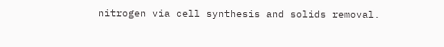nitrogen via cell synthesis and solids removal.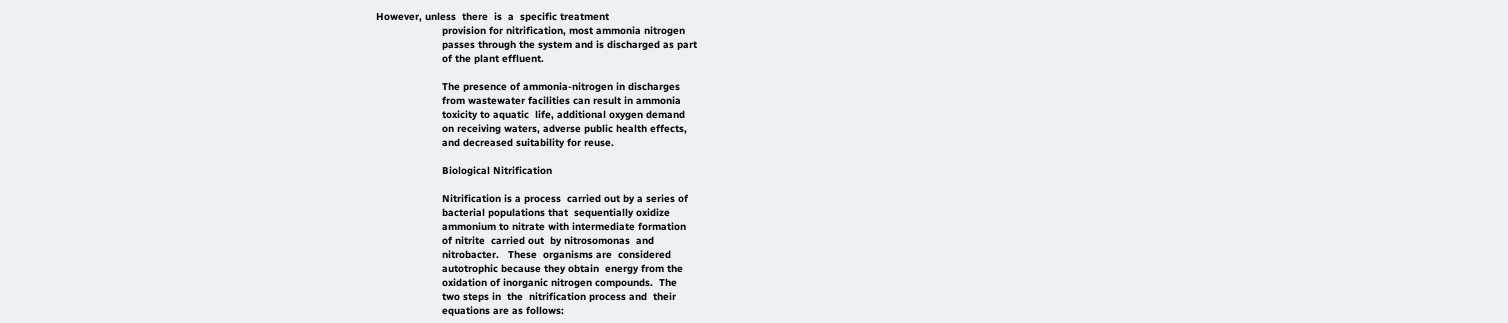However, unless  there  is  a  specific treatment
                      provision for nitrification, most ammonia nitrogen
                      passes through the system and is discharged as part
                      of the plant effluent.

                      The presence of ammonia-nitrogen in discharges
                      from wastewater facilities can result in ammonia
                      toxicity to aquatic  life, additional oxygen demand
                      on receiving waters, adverse public health effects,
                      and decreased suitability for reuse.

                      Biological Nitrification

                      Nitrification is a process  carried out by a series of
                      bacterial populations that  sequentially oxidize
                      ammonium to nitrate with intermediate formation
                      of nitrite  carried out  by nitrosomonas  and
                      nitrobacter.   These  organisms are  considered
                      autotrophic because they obtain  energy from the
                      oxidation of inorganic nitrogen compounds.  The
                      two steps in  the  nitrification process and  their
                      equations are as follows: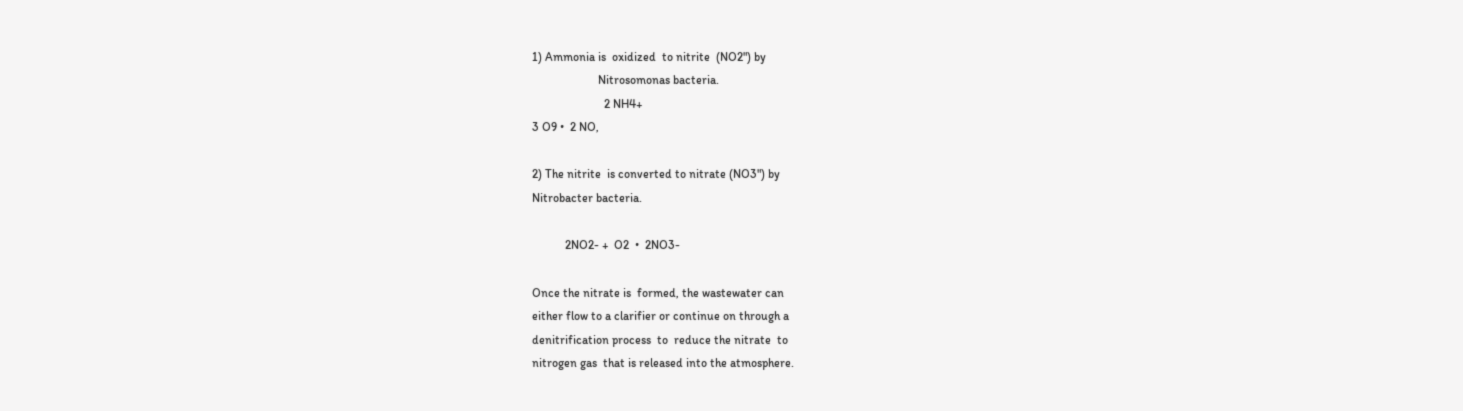1) Ammonia is  oxidized  to nitrite  (NO2") by
                      Nitrosomonas bacteria.
                        2 NH4+
3 O9 •  2 NO,

2) The nitrite  is converted to nitrate (NO3") by
Nitrobacter bacteria.

           2NO2- +  O2  •  2NO3-

Once the nitrate is  formed, the wastewater can
either flow to a clarifier or continue on through a
denitrification process  to  reduce the nitrate  to
nitrogen gas  that is released into the atmosphere.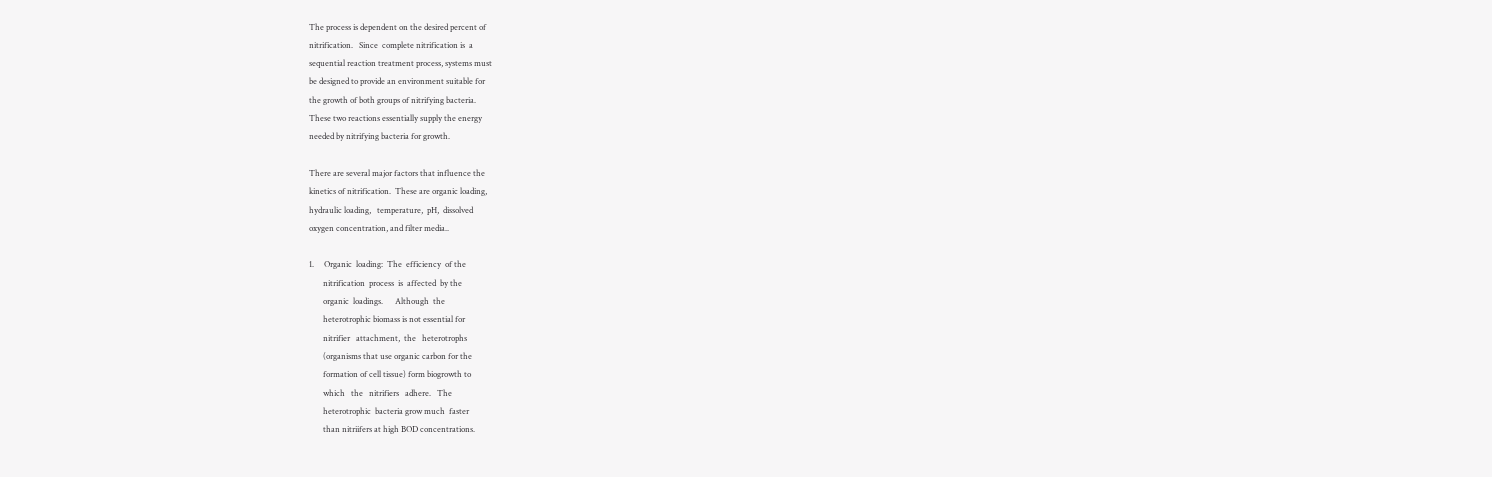The process is dependent on the desired percent of
nitrification.   Since  complete nitrification is  a
sequential reaction treatment process, systems must
be designed to provide an environment suitable for
the growth of both groups of nitrifying bacteria.
These two reactions essentially supply the energy
needed by nitrifying bacteria for growth.

There are several major factors that influence the
kinetics of nitrification.  These are organic loading,
hydraulic loading,   temperature,  pH,  dissolved
oxygen concentration, and filter media..

1.     Organic  loading:  The  efficiency  of the
       nitrification  process  is  affected  by the
       organic  loadings.      Although  the
       heterotrophic biomass is not essential for
       nitrifier   attachment,  the   heterotrophs
       (organisms that use organic carbon for the
       formation of cell tissue) form biogrowth to
       which   the   nitrifiers   adhere.   The
       heterotrophic  bacteria grow much  faster
       than nitriifers at high BOD concentrations.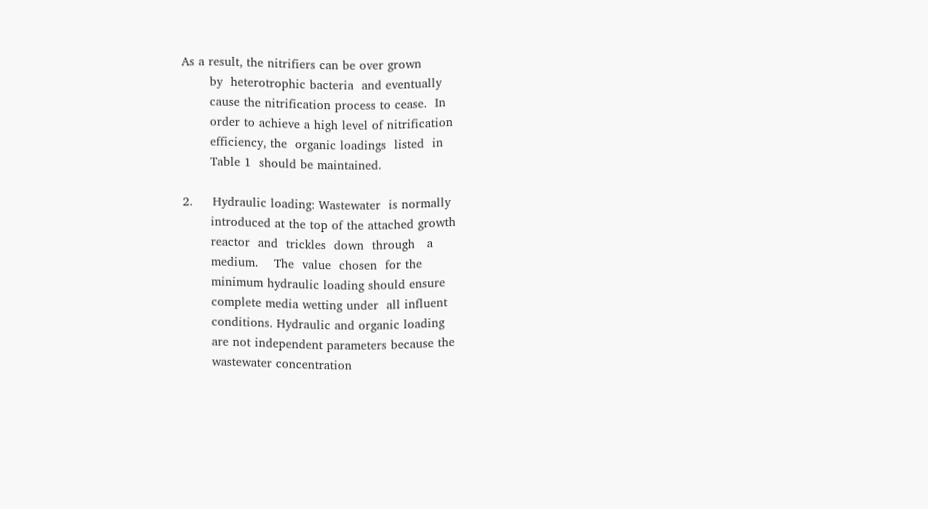As a result, the nitrifiers can be over grown
       by  heterotrophic bacteria  and eventually
       cause the nitrification process to cease.  In
       order to achieve a high level of nitrification
       efficiency, the  organic loadings  listed  in
       Table 1  should be maintained.

2.     Hydraulic loading: Wastewater  is normally
       introduced at the top of the attached growth
       reactor  and  trickles  down  through   a
       medium.    The  value  chosen  for the
       minimum hydraulic loading should ensure
       complete media wetting under  all influent
       conditions. Hydraulic and organic loading
       are not independent parameters because the
       wastewater concentration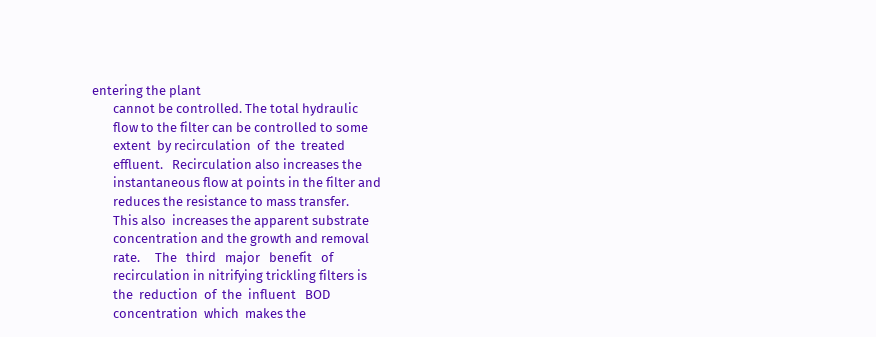entering the plant
       cannot be controlled. The total hydraulic
       flow to the filter can be controlled to some
       extent  by recirculation  of  the  treated
       effluent.   Recirculation also increases the
       instantaneous flow at points in the filter and
       reduces the resistance to mass transfer.
       This also  increases the apparent substrate
       concentration and the growth and removal
       rate.     The   third   major   benefit   of
       recirculation in nitrifying trickling filters is
       the  reduction  of  the  influent   BOD
       concentration  which  makes the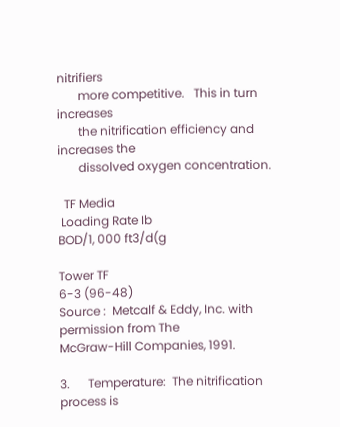nitrifiers
       more competitive.   This in turn increases
       the nitrification efficiency and increases the
       dissolved oxygen concentration.

  TF Media
 Loading Rate Ib
BOD/1, 000 ft3/d(g

Tower TF
6-3 (96-48)
Source :  Metcalf & Eddy, Inc. with permission from The
McGraw-Hill Companies, 1991.

3.      Temperature:  The nitrification process is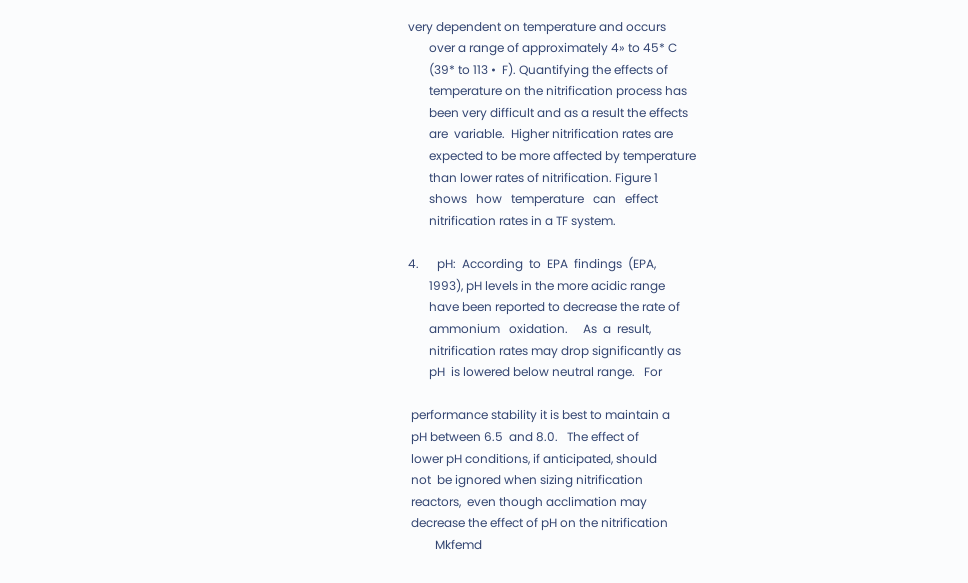very dependent on temperature and occurs
       over a range of approximately 4» to 45* C
       (39* to 113 •  F). Quantifying the effects of
       temperature on the nitrification process has
       been very difficult and as a result the effects
       are  variable.  Higher nitrification rates are
       expected to be more affected by temperature
       than lower rates of nitrification. Figure 1
       shows   how   temperature   can   effect
       nitrification rates in a TF system.

4.      pH:  According  to  EPA  findings  (EPA,
       1993), pH levels in the more acidic range
       have been reported to decrease the rate of
       ammonium   oxidation.     As  a  result,
       nitrification rates may drop significantly as
       pH  is lowered below neutral range.   For

 performance stability it is best to maintain a
 pH between 6.5  and 8.0.   The effect of
 lower pH conditions, if anticipated, should
 not  be ignored when sizing nitrification
 reactors,  even though acclimation may
 decrease the effect of pH on the nitrification
         Mkfemd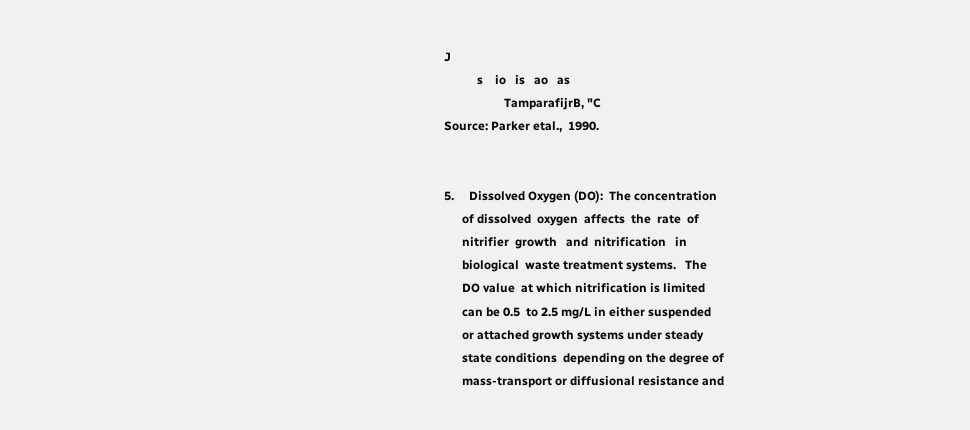J
           s    io   is   ao   as
                    TamparafijrB, "C
Source: Parker etal.,  1990.


5.     Dissolved Oxygen (DO):  The concentration
      of dissolved  oxygen  affects  the  rate  of
      nitrifier  growth   and  nitrification   in
      biological  waste treatment systems.   The
      DO value  at which nitrification is limited
      can be 0.5  to 2.5 mg/L in either suspended
      or attached growth systems under steady
      state conditions  depending on the degree of
      mass-transport or diffusional resistance and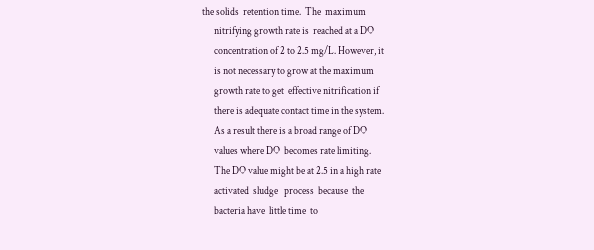the solids  retention time.  The  maximum
      nitrifying growth rate is  reached at a DO
      concentration of 2 to 2.5 mg/L. However, it
      is not necessary to grow at the maximum
      growth rate to get  effective nitrification if
      there is adequate contact time in the system.
      As a result there is a broad range of DO
      values where DO  becomes rate limiting.
      The DO value might be at 2.5 in a high rate
      activated  sludge   process  because  the
      bacteria have  little time  to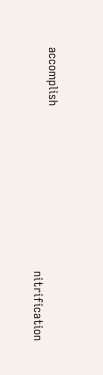accomplish
                                                        nitrification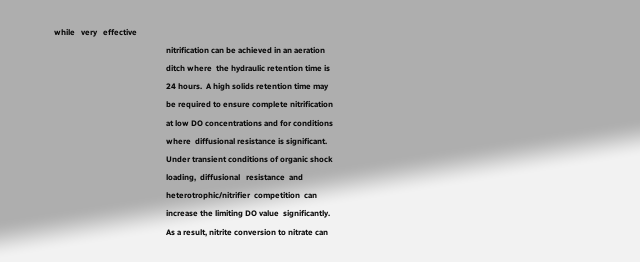while   very   effective
                                                        nitrification can be achieved in an aeration
                                                        ditch where  the hydraulic retention time is
                                                        24 hours.  A high solids retention time may
                                                        be required to ensure complete nitrification
                                                        at low DO concentrations and for conditions
                                                        where  diffusional resistance is significant.
                                                        Under transient conditions of organic shock
                                                        loading,  diffusional   resistance  and
                                                        heterotrophic/nitrifier  competition  can
                                                        increase the limiting DO value  significantly.
                                                        As a result, nitrite conversion to nitrate can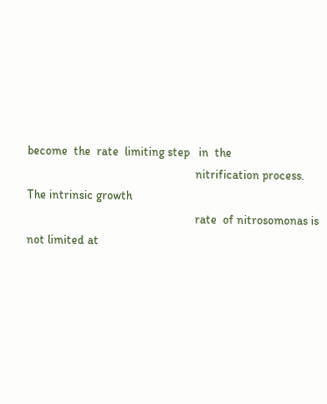become  the  rate  limiting step   in  the
                                                        nitrification process.  The intrinsic growth
                                                        rate  of nitrosomonas is not limited at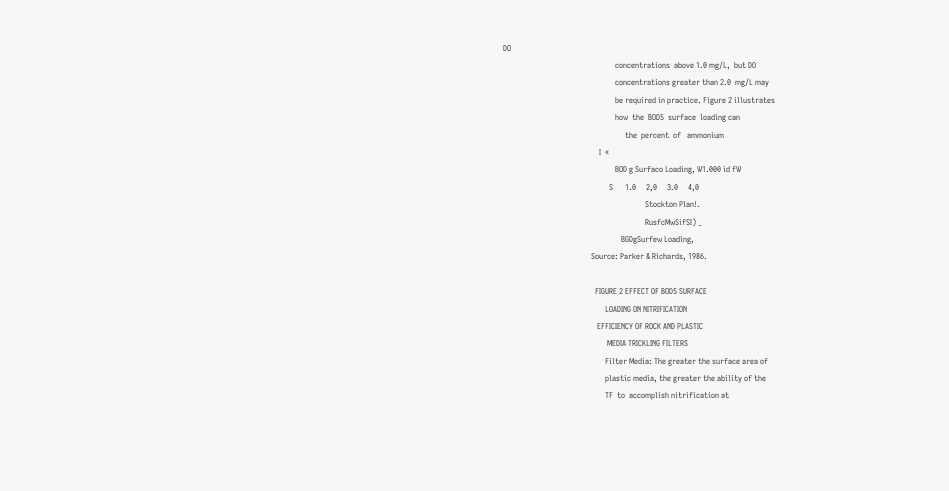DO
                                                        concentrations  above 1.0 mg/L,  but DO
                                                        concentrations greater than 2.0  mg/L may
                                                        be required in practice. Figure 2 illustrates
                                                        how  the  BOD5  surface  loading can
                                                             the  percent  of   ammonium
                                                I  «
                                                        BOD g Surfaco Loading, W1.000 id fW
                                                     S      1.0     2,0     3.0     4,0
                                                                       Stockton Plan!.
                                                                       RusfcMwSifSI) _
                                                           BGDgSurfew Loading,
                                            Source: Parker & Richards, 1986.

                                              FIGURE 2 EFFECT OF BOD5 SURFACE
                                                   LOADING ON NITRIFICATION
                                               EFFICIENCY OF ROCK AND PLASTIC
                                                    MEDIA TRICKLING FILTERS
                                                   Filter Media: The greater the surface area of
                                                   plastic media, the greater the ability of the
                                                   TF  to  accomplish nitrification at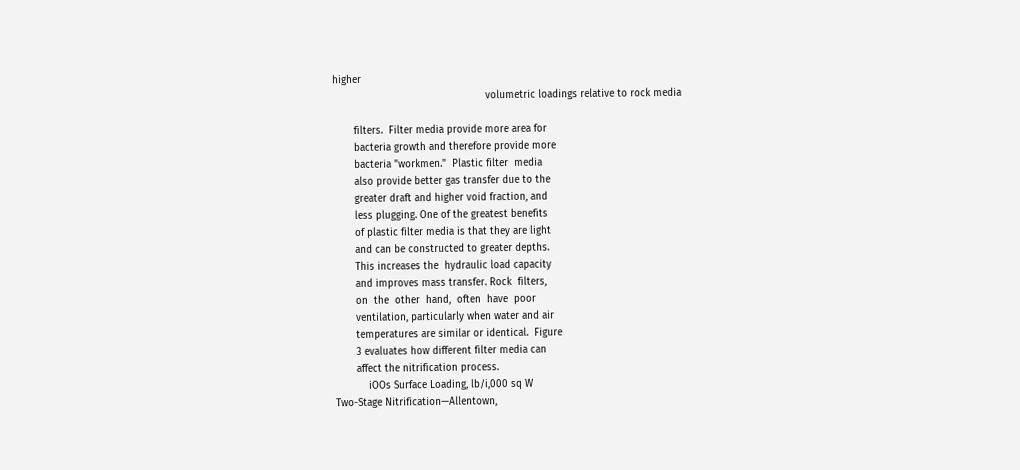higher
                                                   volumetric loadings relative to rock media

       filters.  Filter media provide more area for
       bacteria growth and therefore provide more
       bacteria "workmen."  Plastic filter  media
       also provide better gas transfer due to the
       greater draft and higher void fraction, and
       less plugging. One of the greatest benefits
       of plastic filter media is that they are light
       and can be constructed to greater depths.
       This increases the  hydraulic load capacity
       and improves mass transfer. Rock  filters,
       on  the  other  hand,  often  have  poor
       ventilation, particularly when water and air
       temperatures are similar or identical.  Figure
       3 evaluates how different filter media can
       affect the nitrification process.
           iOOs Surface Loading, lb/i,000 sq W
Two-Stage Nitrification—Allentown,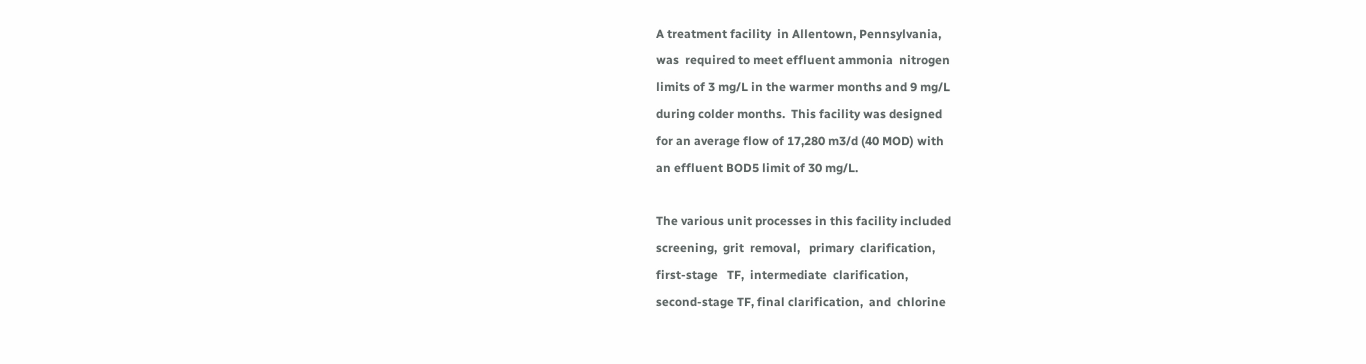A treatment facility  in Allentown, Pennsylvania,
was  required to meet effluent ammonia  nitrogen
limits of 3 mg/L in the warmer months and 9 mg/L
during colder months.  This facility was designed
for an average flow of 17,280 m3/d (40 MOD) with
an effluent BOD5 limit of 30 mg/L.

The various unit processes in this facility included
screening,  grit  removal,   primary  clarification,
first-stage   TF,  intermediate  clarification,
second-stage TF, final clarification,  and  chlorine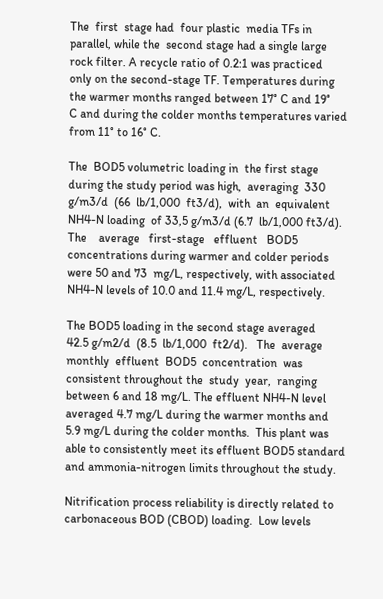The  first  stage had  four plastic  media TFs in
parallel, while the  second stage had a single large
rock filter. A recycle ratio of 0.2:1 was practiced
only on the second-stage TF. Temperatures during
the warmer months ranged between 17° C and 19°
C and during the colder months temperatures varied
from 11° to 16° C.

The  BOD5 volumetric loading in  the first stage
during the study period was high,  averaging  330
g/m3/d  (66  lb/1,000  ft3/d),  with  an  equivalent
NH4-N loading  of 33,5 g/m3/d (6.7  lb/1,000 ft3/d).
The    average   first-stage   effluent   BOD5
concentrations during warmer and colder periods
were 50 and 73  mg/L, respectively, with associated
NH4-N levels of 10.0 and 11.4 mg/L, respectively.

The BOD5 loading in the second stage averaged
42.5 g/m2/d  (8.5  lb/1,000  ft2/d).   The  average
monthly  effluent  BOD5  concentration  was
consistent throughout the  study  year,  ranging
between 6 and 18 mg/L. The effluent NH4-N level
averaged 4.7 mg/L during the warmer months and
5.9 mg/L during the colder months.  This plant was
able to consistently meet its effluent BOD5 standard
and ammonia-nitrogen limits throughout the study.

Nitrification process reliability is directly related to
carbonaceous BOD (CBOD) loading.  Low levels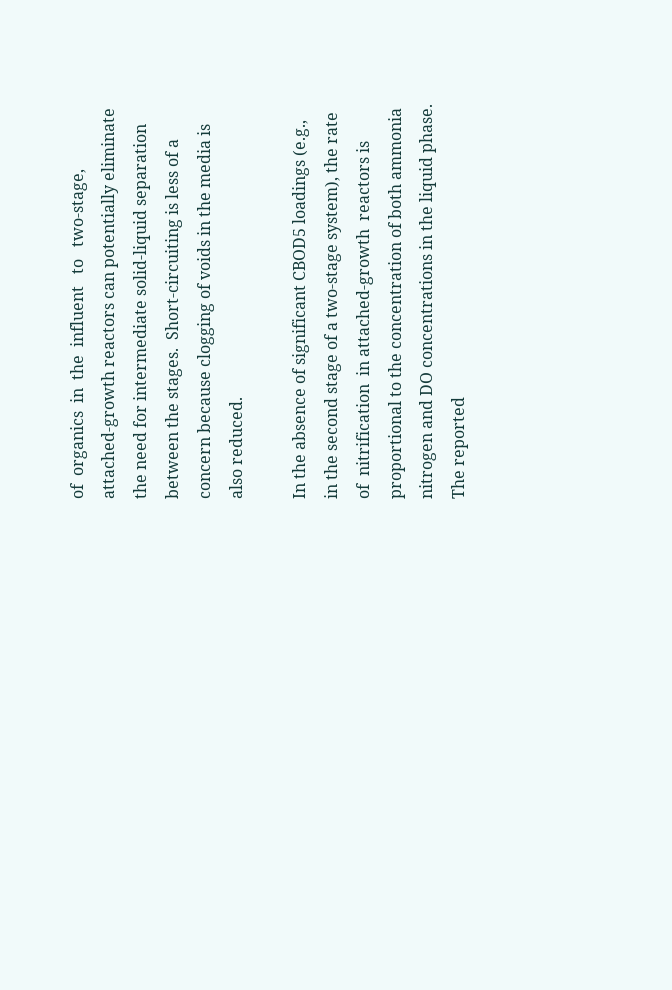of  organics  in  the  influent   to   two-stage,
attached-growth reactors can potentially eliminate
the need for intermediate solid-liquid separation
between the stages.  Short-circuiting is less of a
concern because clogging of voids in the media is
also reduced.

In the absence of significant CBOD5 loadings (e.g.,
in the second stage of a two-stage system), the rate
of  nitrification  in attached-growth  reactors is
proportional to the concentration of both ammonia
nitrogen and DO concentrations in the liquid phase.
The reported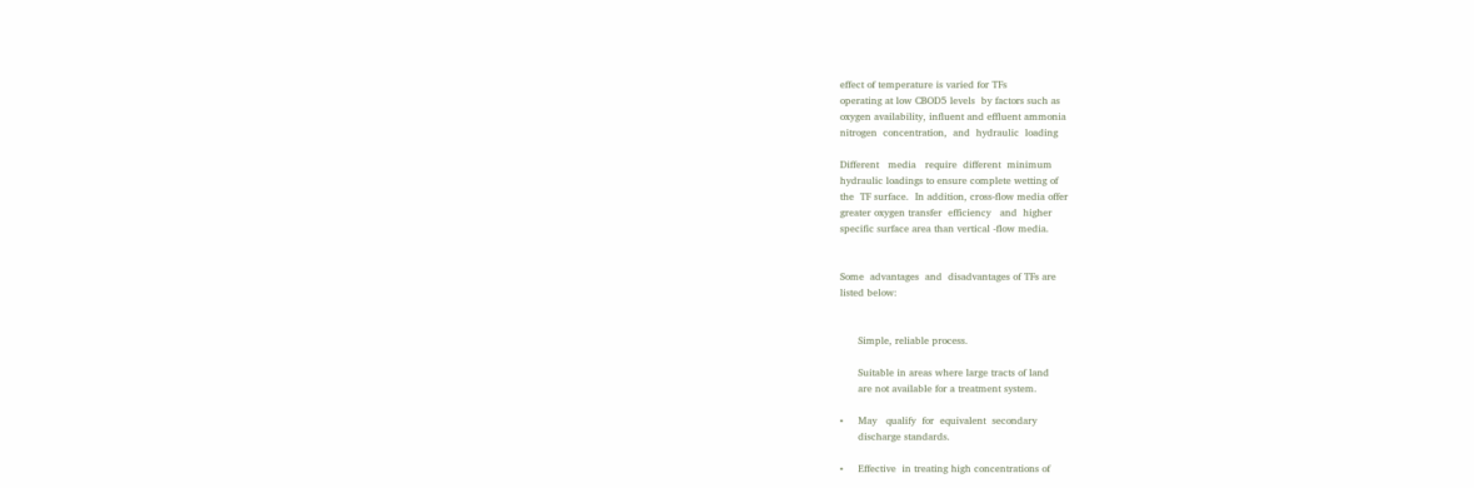effect of temperature is varied for TFs
operating at low CBOD5 levels  by factors such as
oxygen availability, influent and effluent ammonia
nitrogen  concentration,  and  hydraulic  loading

Different   media   require  different  minimum
hydraulic loadings to ensure complete wetting of
the  TF surface.  In addition, cross-flow media offer
greater oxygen transfer  efficiency   and  higher
specific surface area than vertical -flow media.


Some  advantages  and  disadvantages of TFs are
listed below:


      Simple, reliable process.

      Suitable in areas where large tracts of land
      are not available for a treatment system.

•     May   qualify  for  equivalent  secondary
      discharge standards.

•     Effective  in treating high concentrations of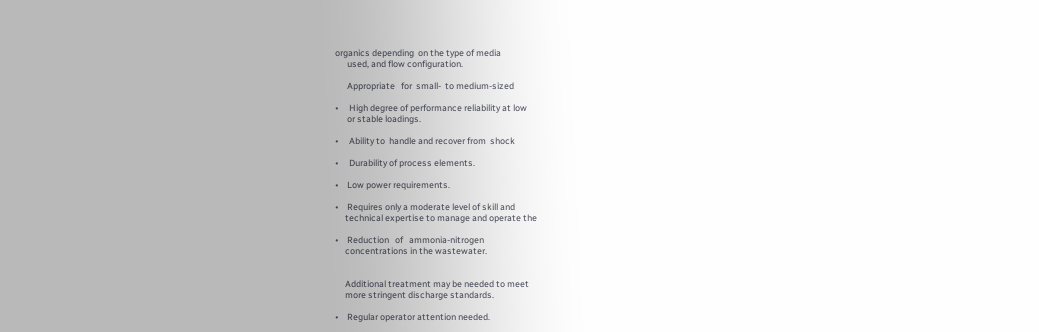organics depending  on the type of media
      used, and flow configuration.

      Appropriate   for  small-  to medium-sized

•     High degree of performance reliability at low
      or stable loadings.

•     Ability to  handle and recover from  shock

•     Durability of process elements.

•    Low power requirements.

•    Requires only a moderate level of skill and
     technical expertise to manage and operate the

•    Reduction   of   ammonia-nitrogen
     concentrations in the wastewater.


     Additional treatment may be needed to meet
     more stringent discharge standards.

•    Regular operator attention needed.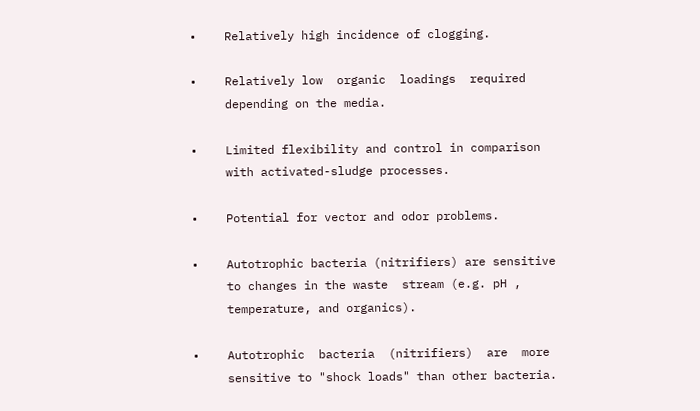•    Relatively high incidence of clogging.

•    Relatively low  organic  loadings  required
     depending on the media.

•    Limited flexibility and control in comparison
     with activated-sludge processes.

•    Potential for vector and odor problems.

•    Autotrophic bacteria (nitrifiers) are sensitive
     to changes in the waste  stream (e.g. pH ,
     temperature, and organics).

•    Autotrophic  bacteria  (nitrifiers)  are  more
     sensitive to "shock loads" than other bacteria.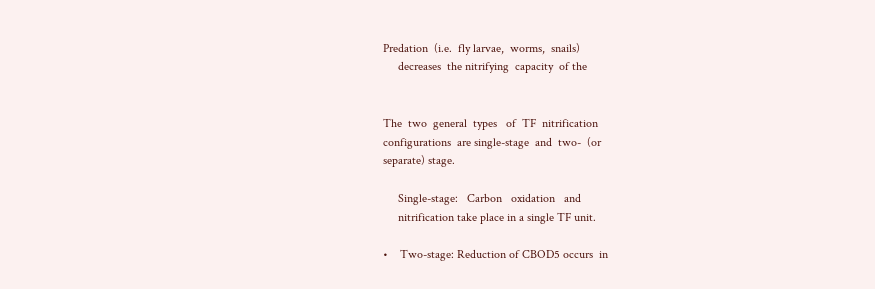Predation  (i.e.  fly larvae,  worms,  snails)
     decreases  the nitrifying  capacity  of the


The  two  general  types   of  TF  nitrification
configurations  are single-stage  and  two-  (or
separate) stage.

     Single-stage:   Carbon   oxidation   and
     nitrification take place in a single TF unit.

•    Two-stage: Reduction of CBOD5 occurs  in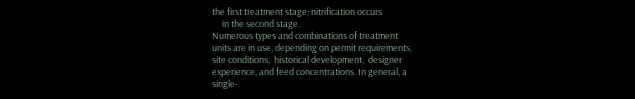the first treatment stage; nitrification occurs
     in the second stage.
Numerous types and combinations of treatment
units are in use, depending on permit requirements,
site conditions,  historical development,  designer
experience, and feed concentrations. In general, a
single-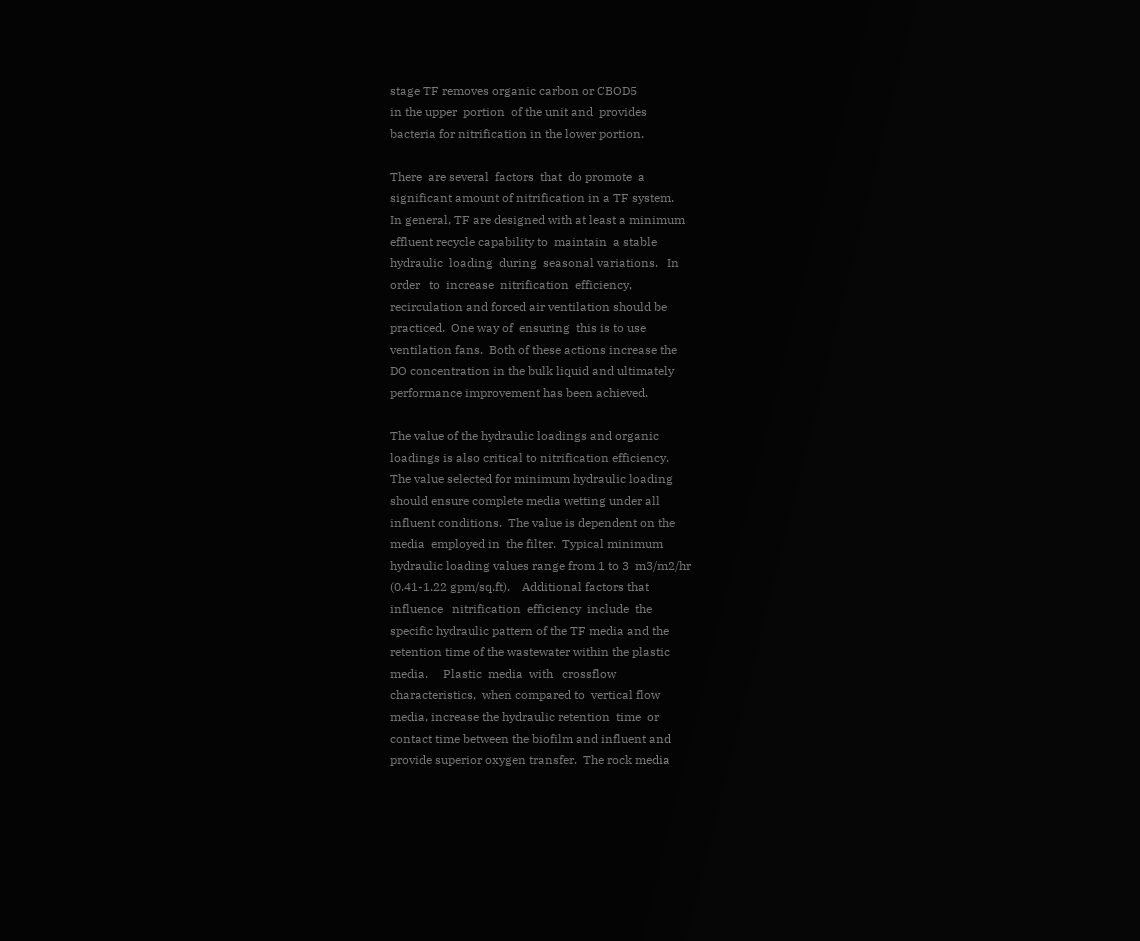stage TF removes organic carbon or CBOD5
in the upper  portion  of the unit and  provides
bacteria for nitrification in the lower portion.

There  are several  factors  that  do promote  a
significant amount of nitrification in a TF system.
In general, TF are designed with at least a minimum
effluent recycle capability to  maintain  a stable
hydraulic  loading  during  seasonal variations.   In
order   to  increase  nitrification  efficiency,
recirculation and forced air ventilation should be
practiced.  One way of  ensuring  this is to use
ventilation fans.  Both of these actions increase the
DO concentration in the bulk liquid and ultimately
performance improvement has been achieved.

The value of the hydraulic loadings and organic
loadings is also critical to nitrification efficiency.
The value selected for minimum hydraulic loading
should ensure complete media wetting under all
influent conditions.  The value is dependent on the
media  employed in  the filter.  Typical minimum
hydraulic loading values range from 1 to 3  m3/m2/hr
(0.41-1.22 gpm/sq.ft).    Additional factors that
influence   nitrification  efficiency  include  the
specific hydraulic pattern of the TF media and the
retention time of the wastewater within the plastic
media.     Plastic  media  with   crossflow
characteristics,  when compared to  vertical flow
media, increase the hydraulic retention  time  or
contact time between the biofilm and influent and
provide superior oxygen transfer.  The rock media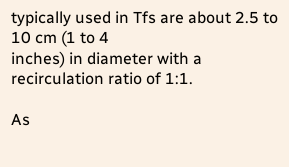typically used in Tfs are about 2.5 to 10 cm (1 to 4
inches) in diameter with a recirculation ratio of 1:1.

As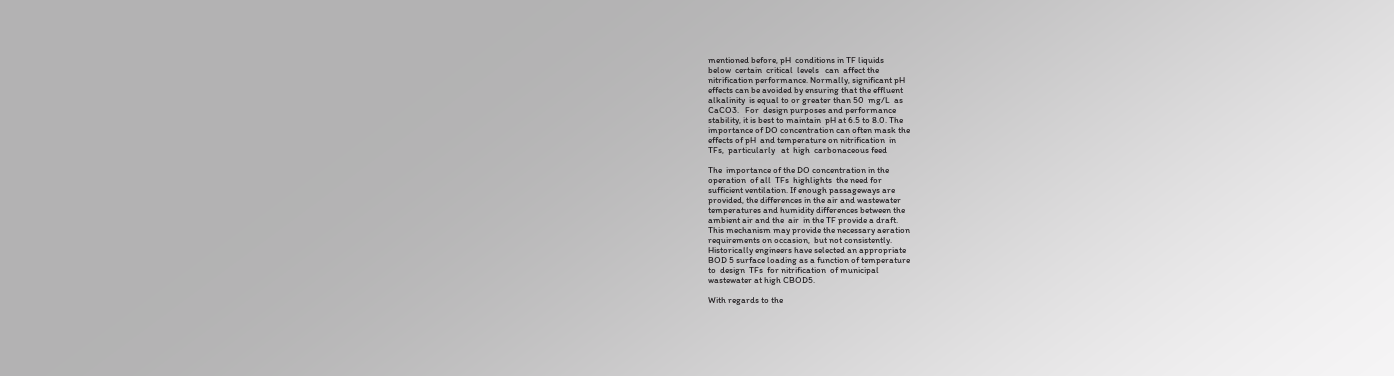mentioned before, pH  conditions in TF liquids
below  certain  critical  levels   can  affect the
nitrification performance. Normally, significant pH
effects can be avoided by ensuring that the effluent
alkalinity  is equal to or greater than 50  mg/L  as
CaCO3.   For  design purposes and performance
stability, it is best to maintain  pH at 6.5 to 8.0. The
importance of DO concentration can often mask the
effects of pH  and temperature on nitrification  in
TFs,  particularly   at  high  carbonaceous feed

The  importance of the DO concentration in the
operation  of all  TFs  highlights  the need for
sufficient ventilation. If enough passageways are
provided, the differences in the air and wastewater
temperatures and humidity differences between the
ambient air and the  air  in the TF provide a draft.
This mechanism may provide the necessary aeration
requirements on occasion,  but not consistently.
Historically engineers have selected an appropriate
BOD 5 surface loading as a function of temperature
to  design  TFs  for nitrification  of municipal
wastewater at high CBOD5.

With regards to the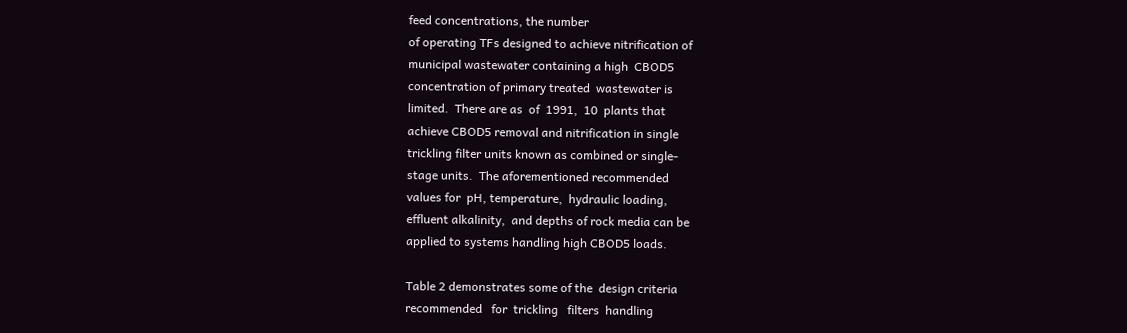feed concentrations, the number
of operating TFs designed to achieve nitrification of
municipal wastewater containing a high  CBOD5
concentration of primary treated  wastewater is
limited.  There are as  of  1991,  10  plants that
achieve CBOD5 removal and nitrification in single
trickling filter units known as combined or single-
stage units.  The aforementioned recommended
values for  pH, temperature,  hydraulic loading,
effluent alkalinity,  and depths of rock media can be
applied to systems handling high CBOD5 loads.

Table 2 demonstrates some of the  design criteria
recommended   for  trickling   filters  handling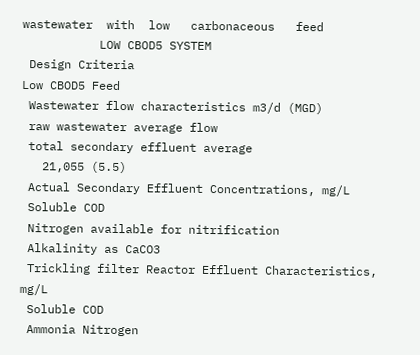wastewater  with  low   carbonaceous   feed
           LOW CBOD5 SYSTEM
 Design Criteria
Low CBOD5 Feed
 Wastewater flow characteristics m3/d (MGD)
 raw wastewater average flow
 total secondary effluent average
   21,055 (5.5)
 Actual Secondary Effluent Concentrations, mg/L
 Soluble COD
 Nitrogen available for nitrification
 Alkalinity as CaCO3
 Trickling filter Reactor Effluent Characteristics, mg/L
 Soluble COD
 Ammonia Nitrogen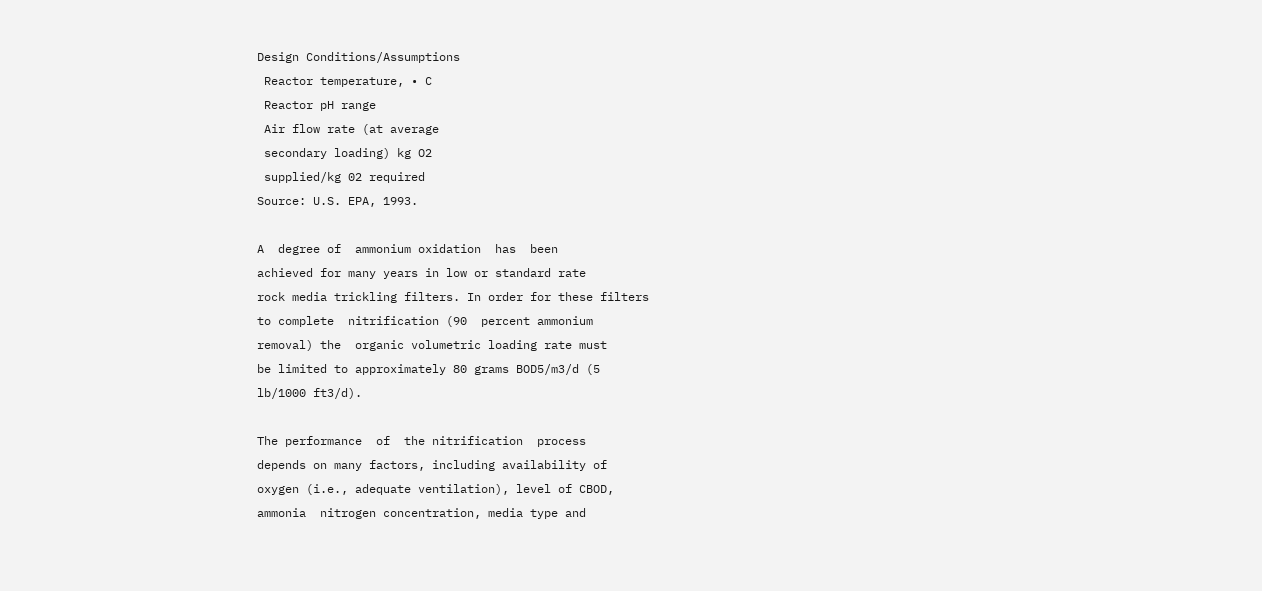Design Conditions/Assumptions
 Reactor temperature, • C
 Reactor pH range
 Air flow rate (at average
 secondary loading) kg O2
 supplied/kg 02 required
Source: U.S. EPA, 1993.

A  degree of  ammonium oxidation  has  been
achieved for many years in low or standard rate
rock media trickling filters. In order for these filters
to complete  nitrification (90  percent ammonium
removal) the  organic volumetric loading rate must
be limited to approximately 80 grams BOD5/m3/d (5
lb/1000 ft3/d).

The performance  of  the nitrification  process
depends on many factors, including availability of
oxygen (i.e., adequate ventilation), level of CBOD,
ammonia  nitrogen concentration, media type and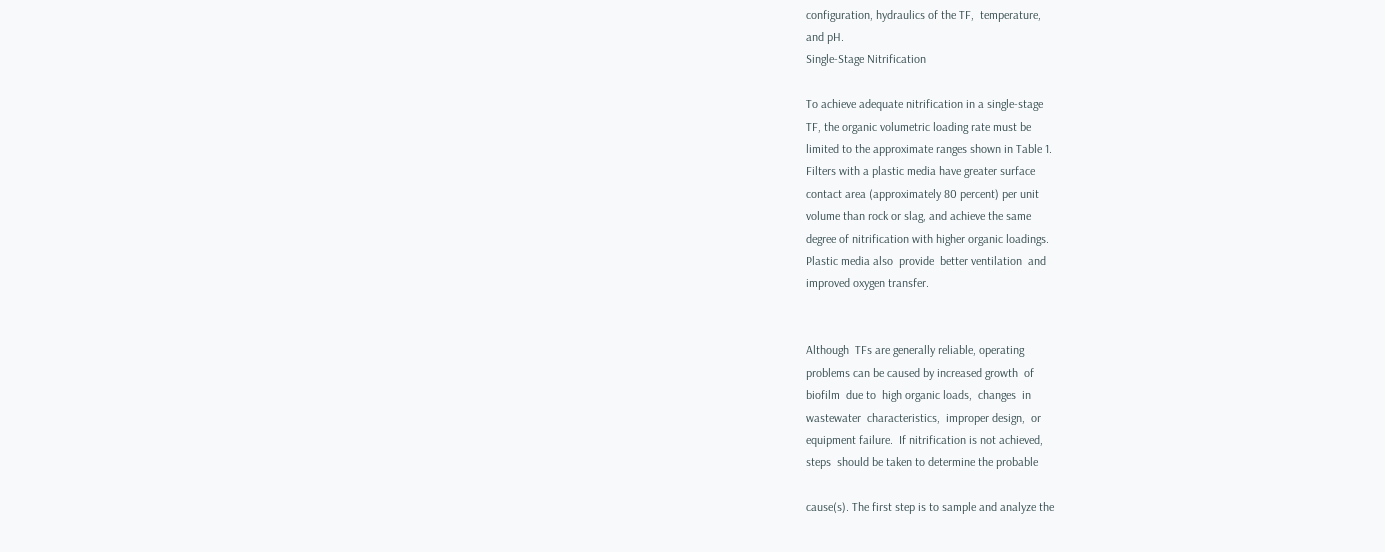configuration, hydraulics of the TF,  temperature,
and pH.
Single-Stage Nitrification

To achieve adequate nitrification in a single-stage
TF, the organic volumetric loading rate must be
limited to the approximate ranges shown in Table 1.
Filters with a plastic media have greater surface
contact area (approximately 80 percent) per unit
volume than rock or slag, and achieve the same
degree of nitrification with higher organic loadings.
Plastic media also  provide  better ventilation  and
improved oxygen transfer.


Although  TFs are generally reliable, operating
problems can be caused by increased growth  of
biofilm  due to  high organic loads,  changes  in
wastewater  characteristics,  improper design,  or
equipment failure.  If nitrification is not achieved,
steps  should be taken to determine the probable

cause(s). The first step is to sample and analyze the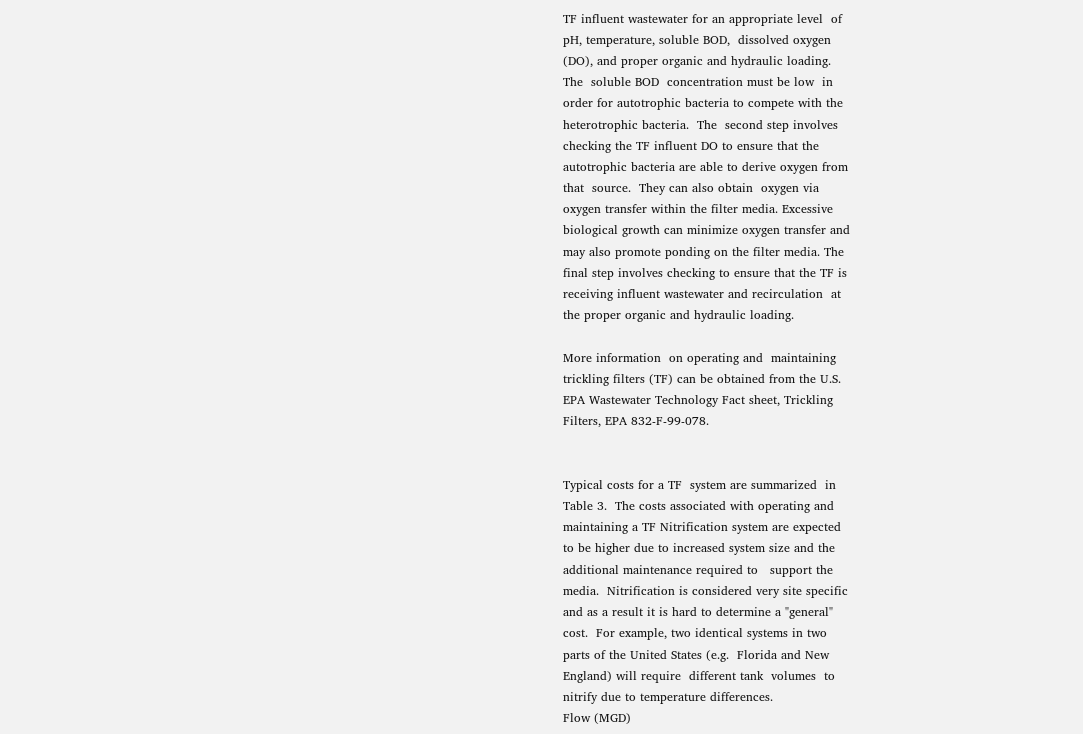TF influent wastewater for an appropriate level  of
pH, temperature, soluble BOD,  dissolved oxygen
(DO), and proper organic and hydraulic loading.
The  soluble BOD  concentration must be low  in
order for autotrophic bacteria to compete with the
heterotrophic bacteria.  The  second step involves
checking the TF influent DO to ensure that the
autotrophic bacteria are able to derive oxygen from
that  source.  They can also obtain  oxygen via
oxygen transfer within the filter media. Excessive
biological growth can minimize oxygen transfer and
may also promote ponding on the filter media. The
final step involves checking to ensure that the TF is
receiving influent wastewater and recirculation  at
the proper organic and hydraulic loading.

More information  on operating and  maintaining
trickling filters (TF) can be obtained from the U.S.
EPA Wastewater Technology Fact sheet, Trickling
Filters, EPA 832-F-99-078.


Typical costs for a TF  system are summarized  in
Table 3.  The costs associated with operating and
maintaining a TF Nitrification system are expected
to be higher due to increased system size and the
additional maintenance required to   support the
media.  Nitrification is considered very site specific
and as a result it is hard to determine a "general"
cost.  For example, two identical systems in two
parts of the United States (e.g.  Florida and New
England) will require  different tank  volumes  to
nitrify due to temperature differences.
Flow (MGD)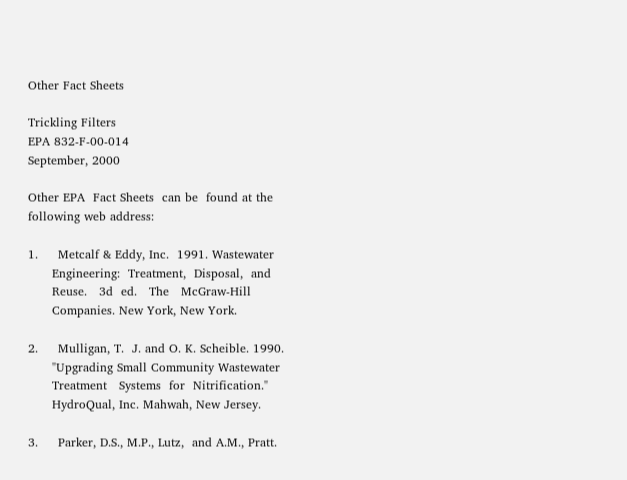Other Fact Sheets

Trickling Filters
EPA 832-F-00-014
September, 2000

Other EPA  Fact Sheets  can be  found at the
following web address:

1.     Metcalf & Eddy, Inc.  1991. Wastewater
      Engineering:  Treatment,  Disposal,  and
      Reuse.   3d  ed.   The   McGraw-Hill
      Companies. New York, New York.

2.     Mulligan, T.  J. and O. K. Scheible. 1990.
      "Upgrading Small Community Wastewater
      Treatment   Systems  for  Nitrification."
      HydroQual, Inc. Mahwah, New Jersey.

3.     Parker, D.S., M.P., Lutz,  and A.M., Pratt.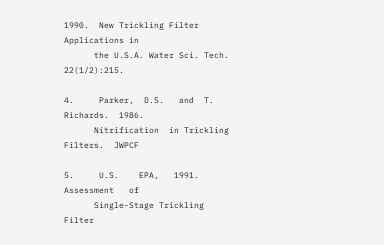1990.  New Trickling Filter Applications in
      the U.S.A. Water Sci. Tech.  22(1/2):215.

4.     Parker,  D.S.   and  T. Richards.  1986.
      Nitrification  in Trickling  Filters.  JWPCF

5.     U.S.    EPA,   1991.  Assessment   of
      Single-Stage Trickling Filter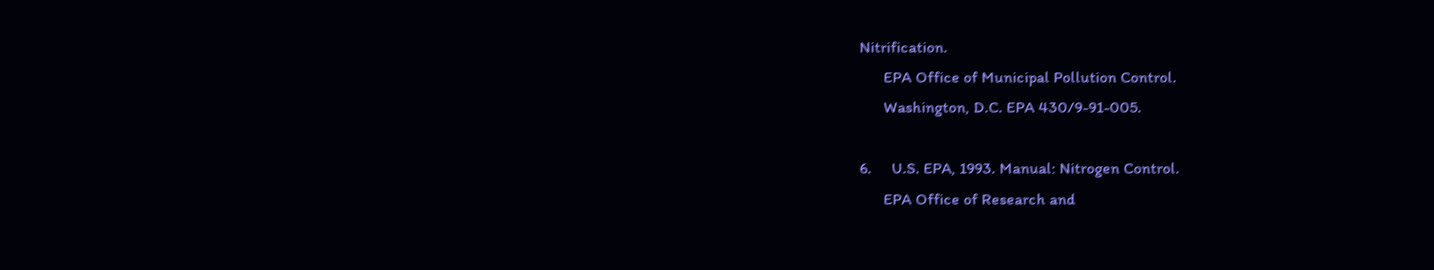Nitrification.
      EPA Office of Municipal Pollution Control.
      Washington, D.C. EPA 430/9-91-005.

6.     U.S. EPA, 1993. Manual: Nitrogen Control.
      EPA Office of Research and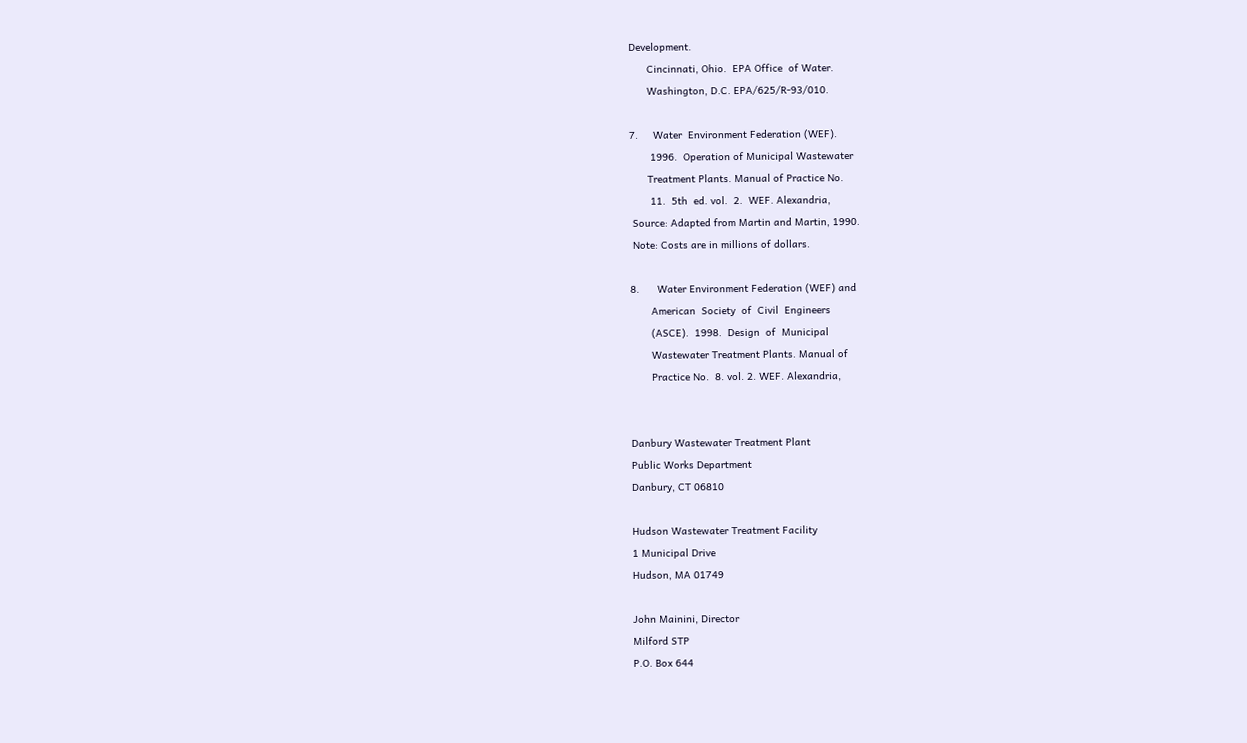Development.
      Cincinnati, Ohio.  EPA Office  of Water.
      Washington, D.C. EPA/625/R-93/010.

7.     Water  Environment Federation (WEF).
       1996.  Operation of Municipal Wastewater
      Treatment Plants. Manual of Practice No.
       11.  5th  ed. vol.  2.  WEF. Alexandria,
 Source: Adapted from Martin and Martin, 1990.
 Note: Costs are in millions of dollars.

8.      Water Environment Federation (WEF) and
       American  Society  of  Civil  Engineers
       (ASCE).  1998.  Design  of  Municipal
       Wastewater Treatment Plants. Manual of
       Practice No.  8. vol. 2. WEF. Alexandria,


Danbury Wastewater Treatment Plant
Public Works Department
Danbury, CT 06810

Hudson Wastewater Treatment Facility
1 Municipal Drive
Hudson, MA 01749

John Mainini, Director
Milford STP
P.O. Box 644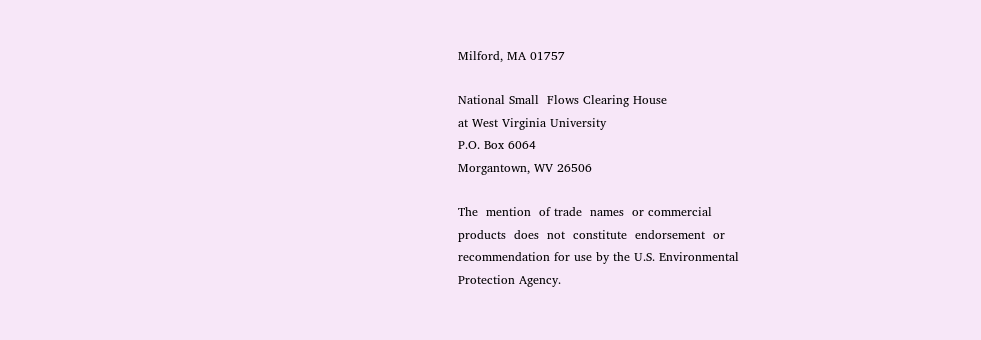Milford, MA 01757

National Small  Flows Clearing House
at West Virginia University
P.O. Box 6064
Morgantown, WV 26506

The  mention  of trade  names  or commercial
products  does  not  constitute  endorsement  or
recommendation for use by the U.S. Environmental
Protection Agency.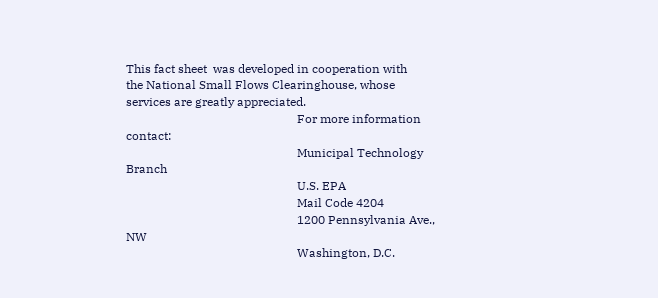This fact sheet  was developed in cooperation with
the National Small Flows Clearinghouse, whose
services are greatly appreciated.
                                                         For more information contact:
                                                         Municipal Technology Branch
                                                         U.S. EPA
                                                         Mail Code 4204
                                                         1200 Pennsylvania Ave., NW
                                                         Washington, D.C.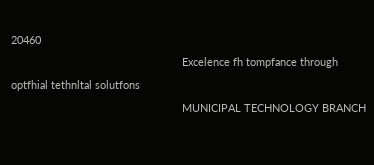20460
                                                         Excelence fh tompfance through optfhial tethnltal solutfons
                                                         MUNICIPAL TECHNOLOGY BRANCH